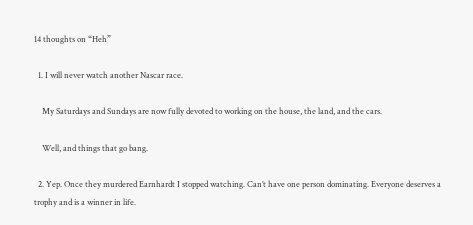14 thoughts on “Heh”

  1. I will never watch another Nascar race.

    My Saturdays and Sundays are now fully devoted to working on the house, the land, and the cars.

    Well, and things that go bang.

  2. Yep. Once they murdered Earnhardt I stopped watching. Can’t have one person dominating. Everyone deserves a trophy and is a winner in life.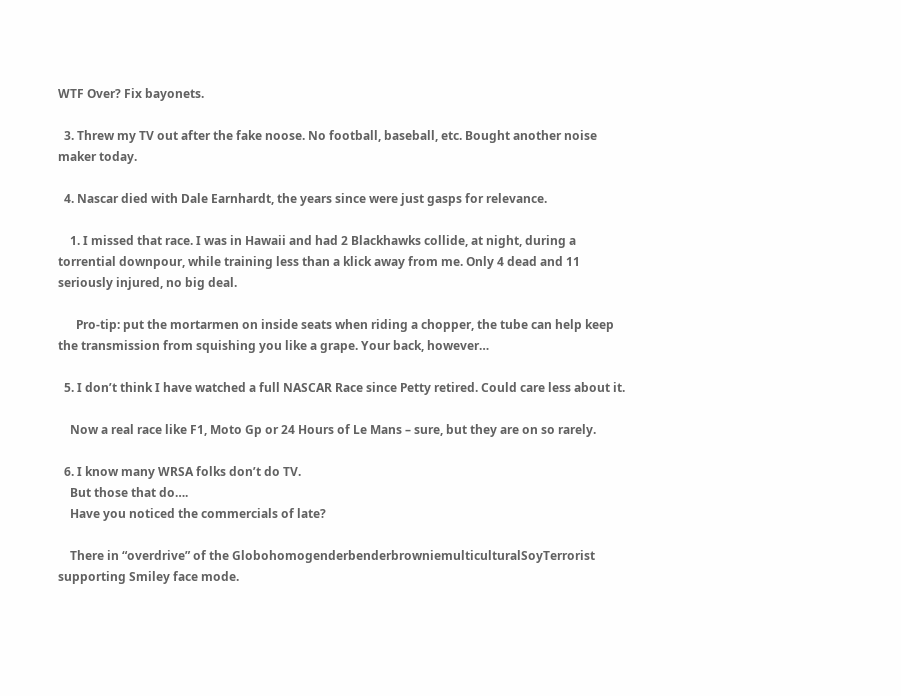WTF Over? Fix bayonets.

  3. Threw my TV out after the fake noose. No football, baseball, etc. Bought another noise maker today.

  4. Nascar died with Dale Earnhardt, the years since were just gasps for relevance.

    1. I missed that race. I was in Hawaii and had 2 Blackhawks collide, at night, during a torrential downpour, while training less than a klick away from me. Only 4 dead and 11 seriously injured, no big deal.

      Pro-tip: put the mortarmen on inside seats when riding a chopper, the tube can help keep the transmission from squishing you like a grape. Your back, however…

  5. I don’t think I have watched a full NASCAR Race since Petty retired. Could care less about it.

    Now a real race like F1, Moto Gp or 24 Hours of Le Mans – sure, but they are on so rarely.

  6. I know many WRSA folks don’t do TV.
    But those that do….
    Have you noticed the commercials of late?

    There in “overdrive” of the GlobohomogenderbenderbrowniemulticulturalSoyTerrorist supporting Smiley face mode.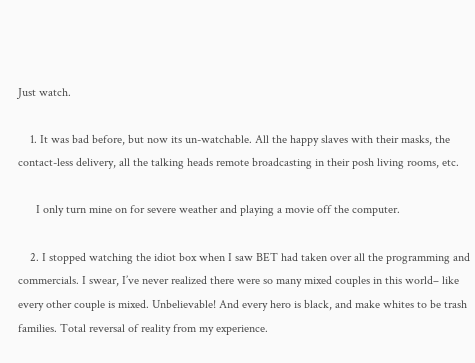Just watch.

    1. It was bad before, but now its un-watchable. All the happy slaves with their masks, the contact-less delivery, all the talking heads remote broadcasting in their posh living rooms, etc.

      I only turn mine on for severe weather and playing a movie off the computer.

    2. I stopped watching the idiot box when I saw BET had taken over all the programming and commercials. I swear, I’ve never realized there were so many mixed couples in this world– like every other couple is mixed. Unbelievable! And every hero is black, and make whites to be trash families. Total reversal of reality from my experience.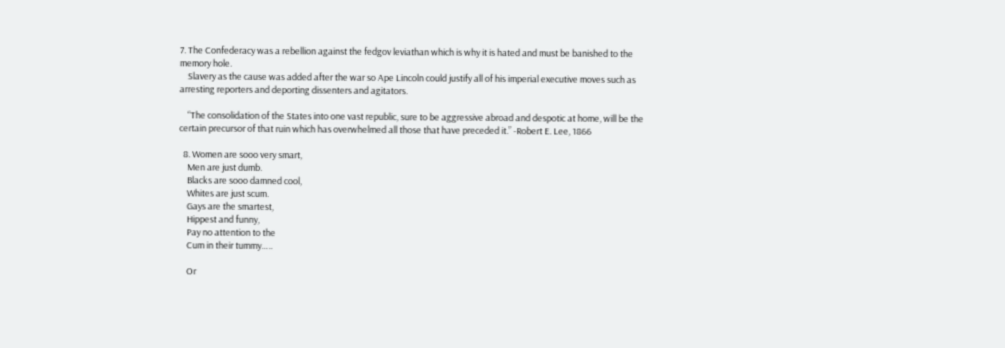7. The Confederacy was a rebellion against the fedgov leviathan which is why it is hated and must be banished to the memory hole.
    Slavery as the cause was added after the war so Ape Lincoln could justify all of his imperial executive moves such as arresting reporters and deporting dissenters and agitators.

    “The consolidation of the States into one vast republic, sure to be aggressive abroad and despotic at home, will be the certain precursor of that ruin which has overwhelmed all those that have preceded it.” -Robert E. Lee, 1866

  8. Women are sooo very smart,
    Men are just dumb.
    Blacks are sooo damned cool,
    Whites are just scum.
    Gays are the smartest,
    Hippest and funny,
    Pay no attention to the
    Cum in their tummy…..

    Or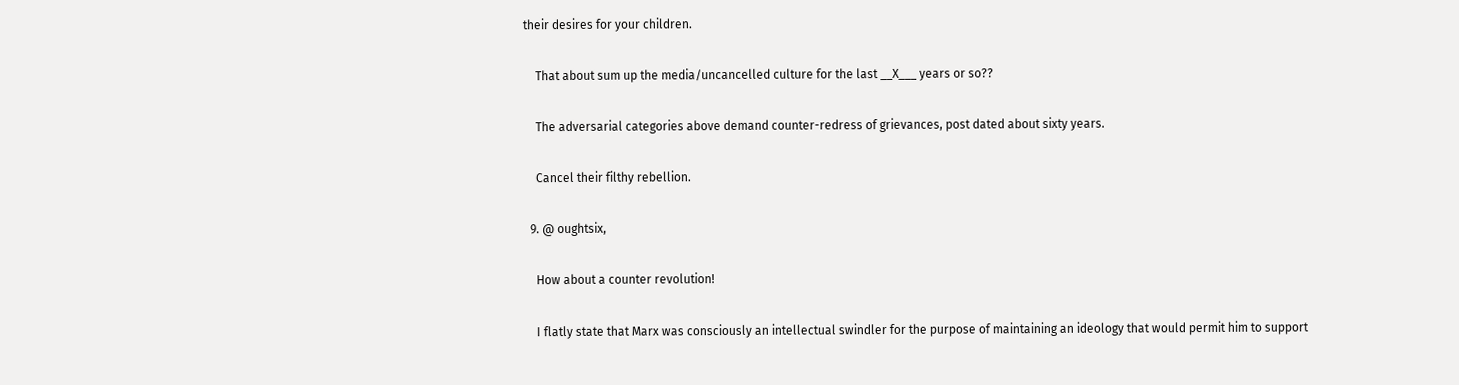their desires for your children.

    That about sum up the media/uncancelled culture for the last __X___ years or so??

    The adversarial categories above demand counter-redress of grievances, post dated about sixty years.

    Cancel their filthy rebellion.

  9. @ oughtsix,

    How about a counter revolution!

    I flatly state that Marx was consciously an intellectual swindler for the purpose of maintaining an ideology that would permit him to support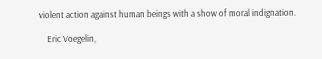violent action against human beings with a show of moral indignation.

    Eric Voegelin,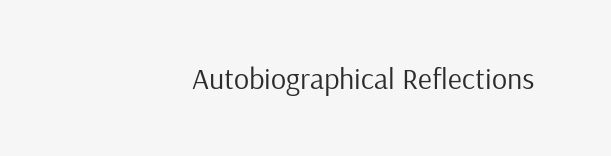Autobiographical Reflections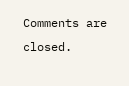Comments are closed.